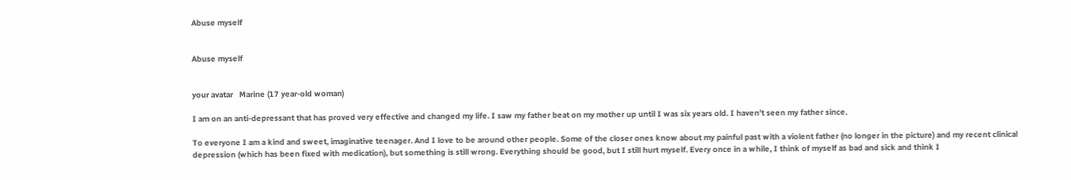Abuse myself


Abuse myself


your avatar   Marine (17 year-old woman)

I am on an anti-depressant that has proved very effective and changed my life. I saw my father beat on my mother up until I was six years old. I haven't seen my father since.

To everyone I am a kind and sweet, imaginative teenager. And I love to be around other people. Some of the closer ones know about my painful past with a violent father (no longer in the picture) and my recent clinical depression (which has been fixed with medication), but something is still wrong. Everything should be good, but I still hurt myself. Every once in a while, I think of myself as bad and sick and think I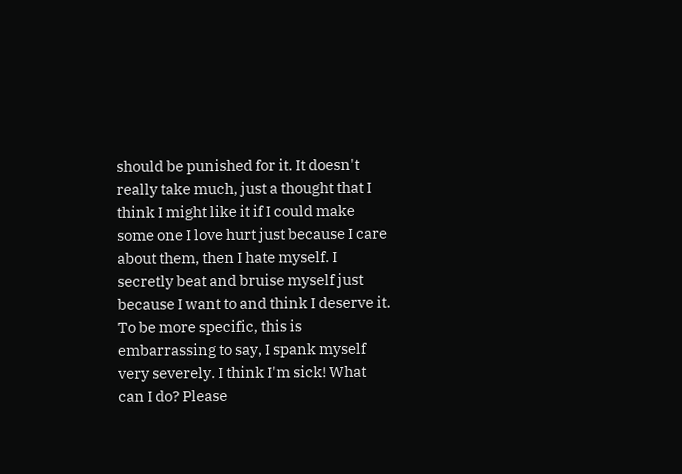should be punished for it. It doesn't really take much, just a thought that I think I might like it if I could make some one I love hurt just because I care about them, then I hate myself. I secretly beat and bruise myself just because I want to and think I deserve it. To be more specific, this is embarrassing to say, I spank myself very severely. I think I'm sick! What can I do? Please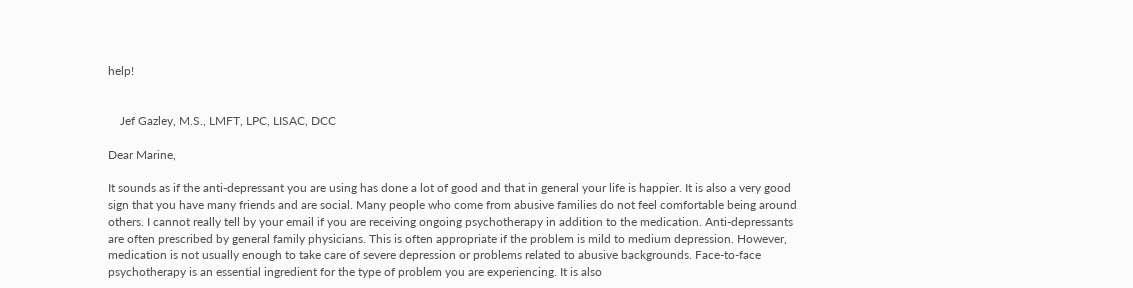help!


    Jef Gazley, M.S., LMFT, LPC, LISAC, DCC

Dear Marine,

It sounds as if the anti-depressant you are using has done a lot of good and that in general your life is happier. It is also a very good sign that you have many friends and are social. Many people who come from abusive families do not feel comfortable being around others. I cannot really tell by your email if you are receiving ongoing psychotherapy in addition to the medication. Anti-depressants are often prescribed by general family physicians. This is often appropriate if the problem is mild to medium depression. However, medication is not usually enough to take care of severe depression or problems related to abusive backgrounds. Face-to-face psychotherapy is an essential ingredient for the type of problem you are experiencing. It is also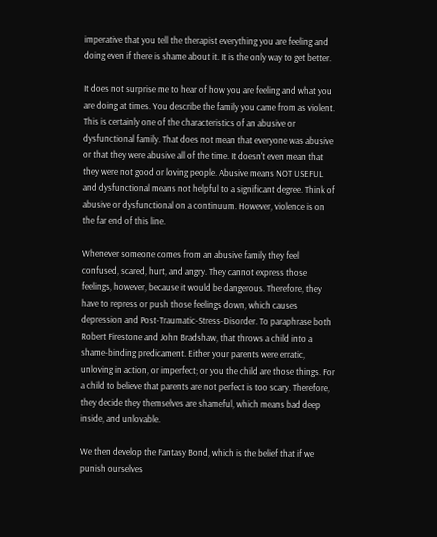imperative that you tell the therapist everything you are feeling and doing even if there is shame about it. It is the only way to get better.

It does not surprise me to hear of how you are feeling and what you are doing at times. You describe the family you came from as violent. This is certainly one of the characteristics of an abusive or dysfunctional family. That does not mean that everyone was abusive or that they were abusive all of the time. It doesn't even mean that they were not good or loving people. Abusive means NOT USEFUL and dysfunctional means not helpful to a significant degree. Think of abusive or dysfunctional on a continuum. However, violence is on the far end of this line.

Whenever someone comes from an abusive family they feel confused, scared, hurt, and angry. They cannot express those feelings, however, because it would be dangerous. Therefore, they have to repress or push those feelings down, which causes depression and Post-Traumatic-Stress-Disorder. To paraphrase both Robert Firestone and John Bradshaw, that throws a child into a shame-binding predicament. Either your parents were erratic, unloving in action, or imperfect; or you the child are those things. For a child to believe that parents are not perfect is too scary. Therefore, they decide they themselves are shameful, which means bad deep inside, and unlovable.

We then develop the Fantasy Bond, which is the belief that if we punish ourselves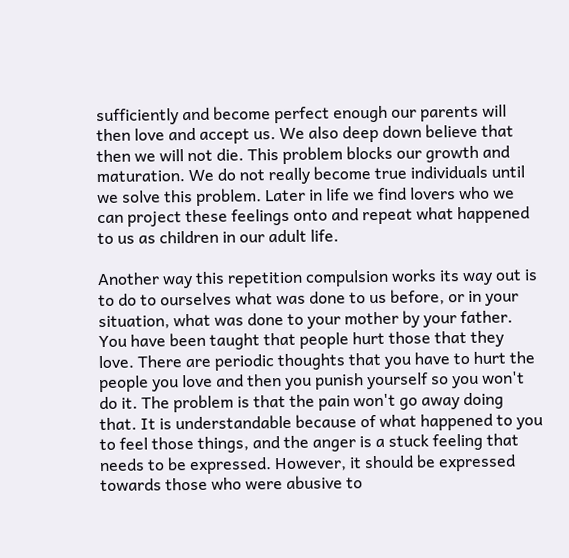sufficiently and become perfect enough our parents will then love and accept us. We also deep down believe that then we will not die. This problem blocks our growth and maturation. We do not really become true individuals until we solve this problem. Later in life we find lovers who we can project these feelings onto and repeat what happened to us as children in our adult life.

Another way this repetition compulsion works its way out is to do to ourselves what was done to us before, or in your situation, what was done to your mother by your father. You have been taught that people hurt those that they love. There are periodic thoughts that you have to hurt the people you love and then you punish yourself so you won't do it. The problem is that the pain won't go away doing that. It is understandable because of what happened to you to feel those things, and the anger is a stuck feeling that needs to be expressed. However, it should be expressed towards those who were abusive to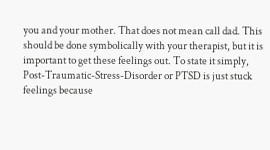you and your mother. That does not mean call dad. This should be done symbolically with your therapist, but it is important to get these feelings out. To state it simply, Post-Traumatic-Stress-Disorder or PTSD is just stuck feelings because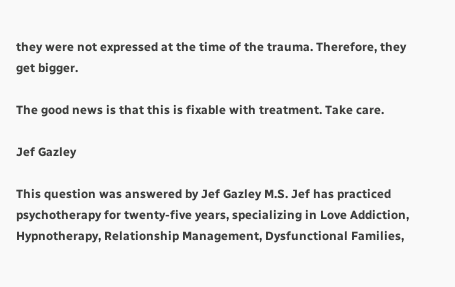they were not expressed at the time of the trauma. Therefore, they get bigger.

The good news is that this is fixable with treatment. Take care.

Jef Gazley

This question was answered by Jef Gazley M.S. Jef has practiced psychotherapy for twenty-five years, specializing in Love Addiction, Hypnotherapy, Relationship Management, Dysfunctional Families,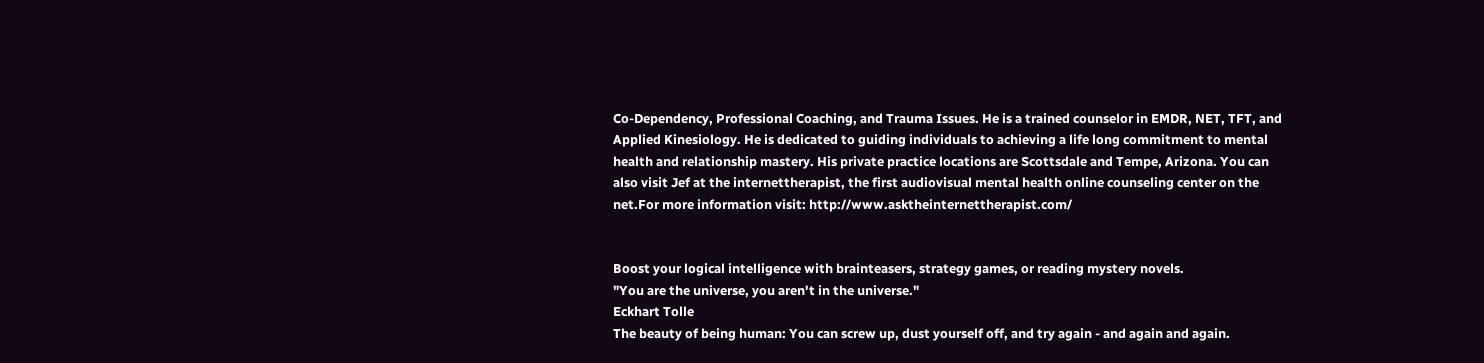Co-Dependency, Professional Coaching, and Trauma Issues. He is a trained counselor in EMDR, NET, TFT, and Applied Kinesiology. He is dedicated to guiding individuals to achieving a life long commitment to mental health and relationship mastery. His private practice locations are Scottsdale and Tempe, Arizona. You can also visit Jef at the internettherapist, the first audiovisual mental health online counseling center on the net.For more information visit: http://www.asktheinternettherapist.com/


Boost your logical intelligence with brainteasers, strategy games, or reading mystery novels.
"You are the universe, you aren't in the universe."
Eckhart Tolle
The beauty of being human: You can screw up, dust yourself off, and try again - and again and again.